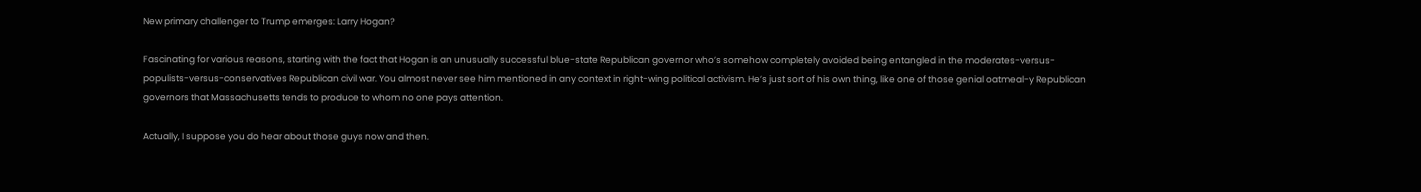New primary challenger to Trump emerges: Larry Hogan?

Fascinating for various reasons, starting with the fact that Hogan is an unusually successful blue-state Republican governor who’s somehow completely avoided being entangled in the moderates-versus-populists-versus-conservatives Republican civil war. You almost never see him mentioned in any context in right-wing political activism. He’s just sort of his own thing, like one of those genial oatmeal-y Republican governors that Massachusetts tends to produce to whom no one pays attention.

Actually, I suppose you do hear about those guys now and then.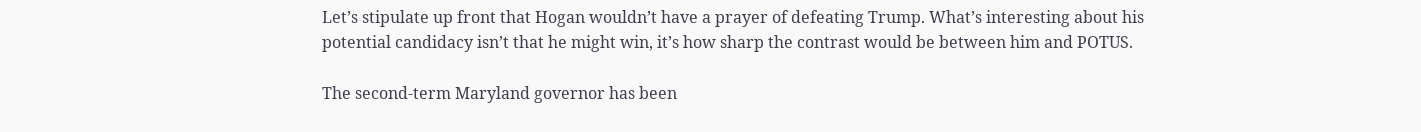Let’s stipulate up front that Hogan wouldn’t have a prayer of defeating Trump. What’s interesting about his potential candidacy isn’t that he might win, it’s how sharp the contrast would be between him and POTUS.

The second-term Maryland governor has been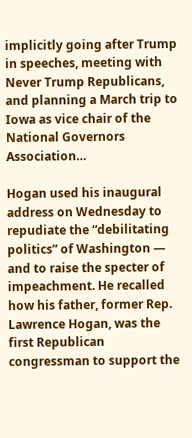implicitly going after Trump in speeches, meeting with Never Trump Republicans, and planning a March trip to Iowa as vice chair of the National Governors Association…

Hogan used his inaugural address on Wednesday to repudiate the “debilitating politics” of Washington — and to raise the specter of impeachment. He recalled how his father, former Rep. Lawrence Hogan, was the first Republican congressman to support the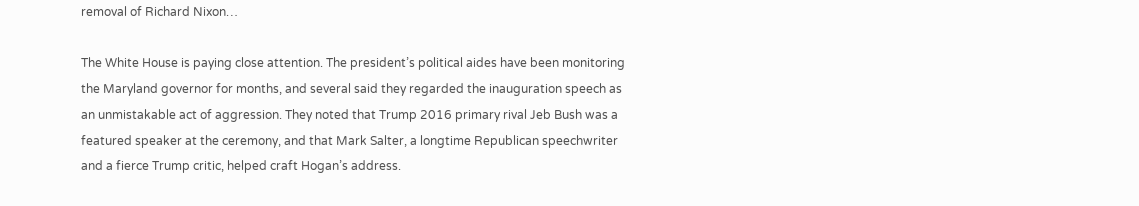removal of Richard Nixon…

The White House is paying close attention. The president’s political aides have been monitoring the Maryland governor for months, and several said they regarded the inauguration speech as an unmistakable act of aggression. They noted that Trump 2016 primary rival Jeb Bush was a featured speaker at the ceremony, and that Mark Salter, a longtime Republican speechwriter and a fierce Trump critic, helped craft Hogan’s address.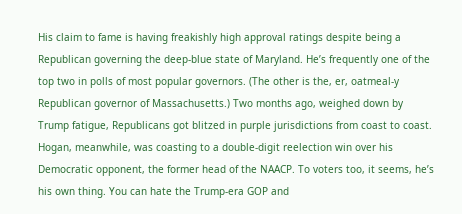His claim to fame is having freakishly high approval ratings despite being a Republican governing the deep-blue state of Maryland. He’s frequently one of the top two in polls of most popular governors. (The other is the, er, oatmeal-y Republican governor of Massachusetts.) Two months ago, weighed down by Trump fatigue, Republicans got blitzed in purple jurisdictions from coast to coast. Hogan, meanwhile, was coasting to a double-digit reelection win over his Democratic opponent, the former head of the NAACP. To voters too, it seems, he’s his own thing. You can hate the Trump-era GOP and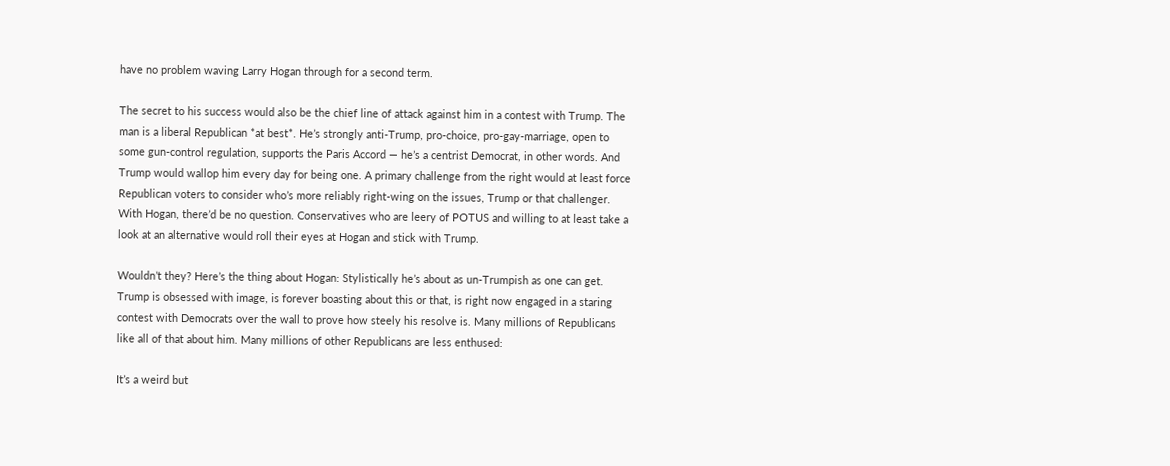have no problem waving Larry Hogan through for a second term.

The secret to his success would also be the chief line of attack against him in a contest with Trump. The man is a liberal Republican *at best*. He’s strongly anti-Trump, pro-choice, pro-gay-marriage, open to some gun-control regulation, supports the Paris Accord — he’s a centrist Democrat, in other words. And Trump would wallop him every day for being one. A primary challenge from the right would at least force Republican voters to consider who’s more reliably right-wing on the issues, Trump or that challenger. With Hogan, there’d be no question. Conservatives who are leery of POTUS and willing to at least take a look at an alternative would roll their eyes at Hogan and stick with Trump.

Wouldn’t they? Here’s the thing about Hogan: Stylistically he’s about as un-Trumpish as one can get. Trump is obsessed with image, is forever boasting about this or that, is right now engaged in a staring contest with Democrats over the wall to prove how steely his resolve is. Many millions of Republicans like all of that about him. Many millions of other Republicans are less enthused:

It’s a weird but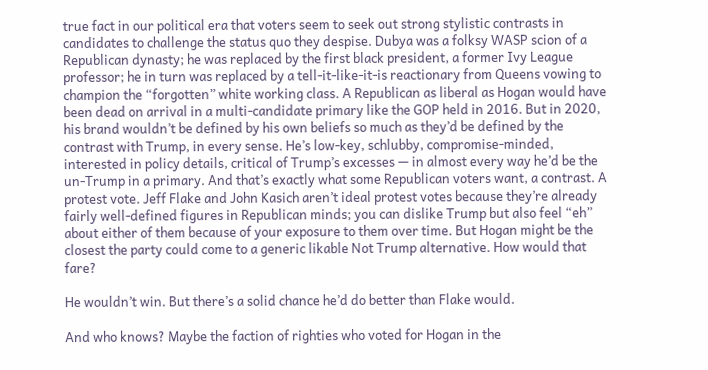true fact in our political era that voters seem to seek out strong stylistic contrasts in candidates to challenge the status quo they despise. Dubya was a folksy WASP scion of a Republican dynasty; he was replaced by the first black president, a former Ivy League professor; he in turn was replaced by a tell-it-like-it-is reactionary from Queens vowing to champion the “forgotten” white working class. A Republican as liberal as Hogan would have been dead on arrival in a multi-candidate primary like the GOP held in 2016. But in 2020, his brand wouldn’t be defined by his own beliefs so much as they’d be defined by the contrast with Trump, in every sense. He’s low-key, schlubby, compromise-minded, interested in policy details, critical of Trump’s excesses — in almost every way he’d be the un-Trump in a primary. And that’s exactly what some Republican voters want, a contrast. A protest vote. Jeff Flake and John Kasich aren’t ideal protest votes because they’re already fairly well-defined figures in Republican minds; you can dislike Trump but also feel “eh” about either of them because of your exposure to them over time. But Hogan might be the closest the party could come to a generic likable Not Trump alternative. How would that fare?

He wouldn’t win. But there’s a solid chance he’d do better than Flake would.

And who knows? Maybe the faction of righties who voted for Hogan in the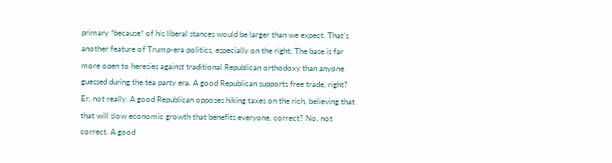primary *because* of his liberal stances would be larger than we expect. That’s another feature of Trump-era politics, especially on the right. The base is far more open to heresies against traditional Republican orthodoxy than anyone guessed during the tea party era. A good Republican supports free trade, right? Er, not really. A good Republican opposes hiking taxes on the rich, believing that that will slow economic growth that benefits everyone, correct? No, not correct. A good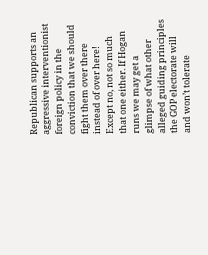Republican supports an aggressive interventionist foreign policy in the conviction that we should fight them over there instead of over here! Except no, not so much that one either. If Hogan runs we may get a glimpse of what other alleged guiding principles the GOP electorate will and won’t tolerate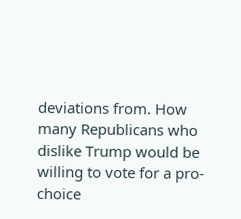deviations from. How many Republicans who dislike Trump would be willing to vote for a pro-choice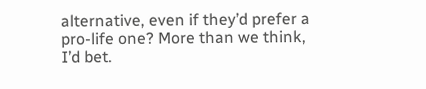alternative, even if they’d prefer a pro-life one? More than we think, I’d bet.